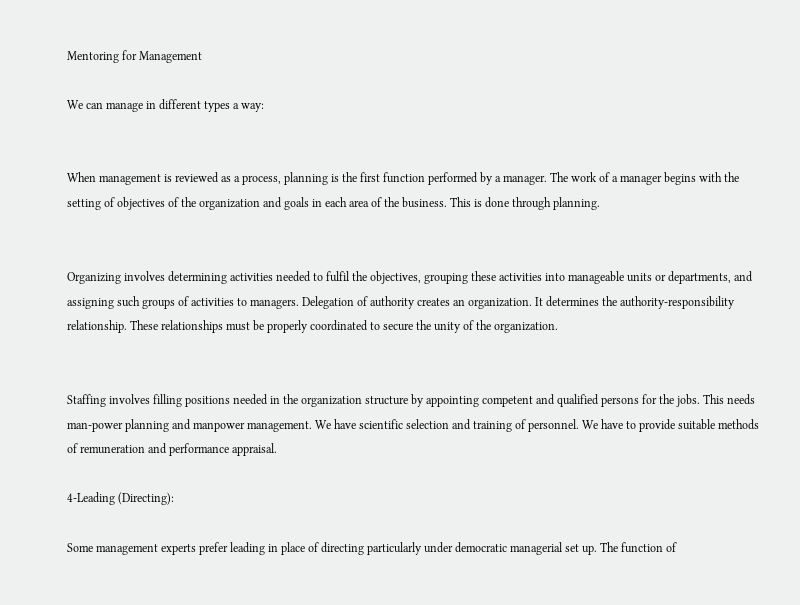Mentoring for Management

We can manage in different types a way:


When management is reviewed as a process, planning is the first function performed by a manager. The work of a manager begins with the setting of objectives of the organization and goals in each area of the business. This is done through planning.


Organizing involves determining activities needed to fulfil the objectives, grouping these activities into manageable units or departments, and assigning such groups of activities to managers. Delegation of authority creates an organization. It determines the authority-responsibility relationship. These relationships must be properly coordinated to secure the unity of the organization.


Staffing involves filling positions needed in the organization structure by appointing competent and qualified persons for the jobs. This needs man-power planning and manpower management. We have scientific selection and training of personnel. We have to provide suitable methods of remuneration and performance appraisal.

4-Leading (Directing):

Some management experts prefer leading in place of directing particularly under democratic managerial set up. The function of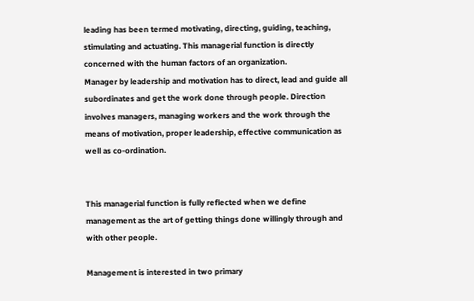leading has been termed motivating, directing, guiding, teaching, stimulating and actuating. This managerial function is directly concerned with the human factors of an organization.
Manager by leadership and motivation has to direct, lead and guide all subordinates and get the work done through people. Direction involves managers, managing workers and the work through the means of motivation, proper leadership, effective communication as well as co-ordination.


This managerial function is fully reflected when we define management as the art of getting things done willingly through and with other people.

Management is interested in two primary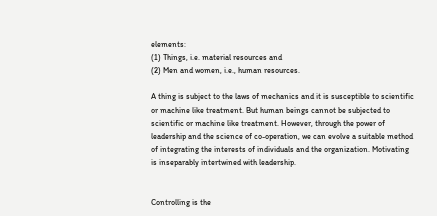elements:
(1) Things, i.e. material resources and
(2) Men and women, i.e., human resources.

A thing is subject to the laws of mechanics and it is susceptible to scientific or machine like treatment. But human beings cannot be subjected to scientific or machine like treatment. However, through the power of leadership and the science of co-operation, we can evolve a suitable method of integrating the interests of individuals and the organization. Motivating is inseparably intertwined with leadership.


Controlling is the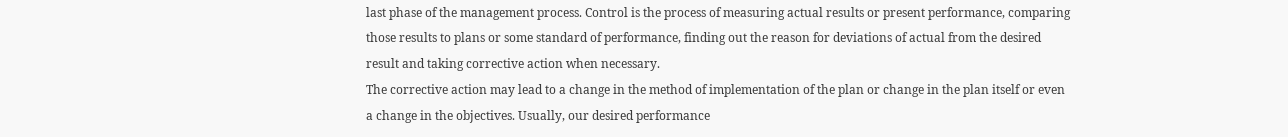last phase of the management process. Control is the process of measuring actual results or present performance, comparing those results to plans or some standard of performance, finding out the reason for deviations of actual from the desired result and taking corrective action when necessary.
The corrective action may lead to a change in the method of implementation of the plan or change in the plan itself or even a change in the objectives. Usually, our desired performance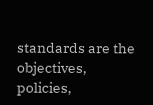standards are the objectives, policies,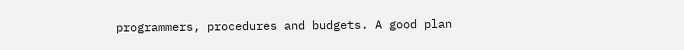programmers, procedures and budgets. A good plan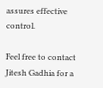assures effective control.

Feel free to contact Jitesh Gadhia for a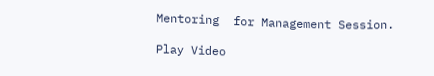Mentoring  for Management Session.

Play Video